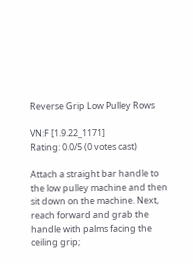Reverse Grip Low Pulley Rows

VN:F [1.9.22_1171]
Rating: 0.0/5 (0 votes cast)

Attach a straight bar handle to the low pulley machine and then sit down on the machine. Next, reach forward and grab the handle with palms facing the ceiling grip;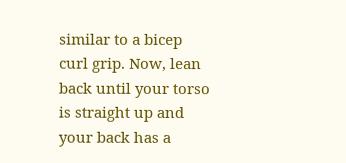similar to a bicep curl grip. Now, lean back until your torso is straight up and your back has a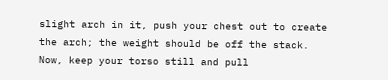slight arch in it, push your chest out to create the arch; the weight should be off the stack. Now, keep your torso still and pull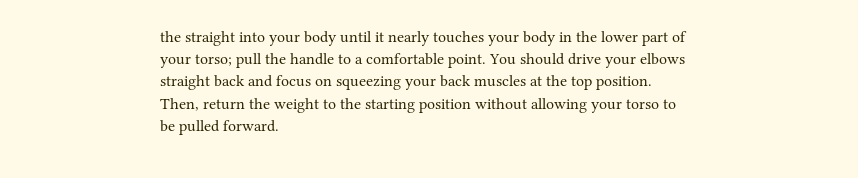the straight into your body until it nearly touches your body in the lower part of your torso; pull the handle to a comfortable point. You should drive your elbows straight back and focus on squeezing your back muscles at the top position. Then, return the weight to the starting position without allowing your torso to be pulled forward.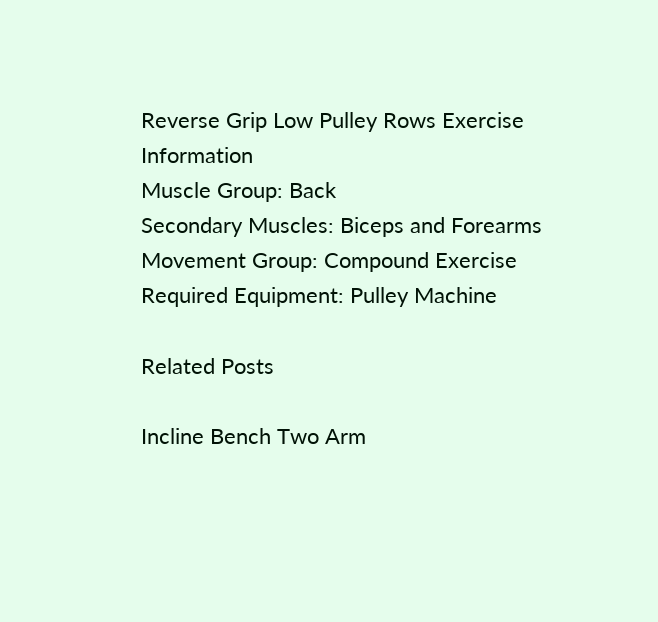Reverse Grip Low Pulley Rows Exercise Information
Muscle Group: Back
Secondary Muscles: Biceps and Forearms
Movement Group: Compound Exercise
Required Equipment: Pulley Machine

Related Posts

Incline Bench Two Arm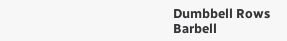Dumbbell Rows
Barbell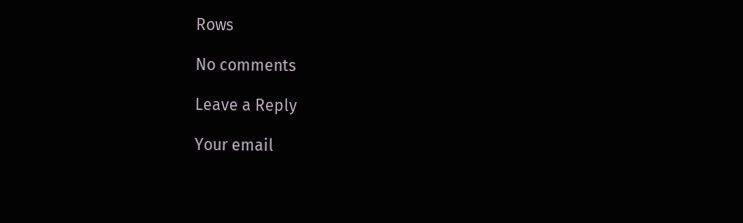Rows

No comments

Leave a Reply

Your email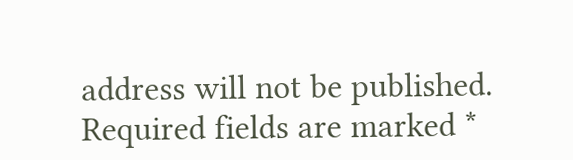address will not be published. Required fields are marked *